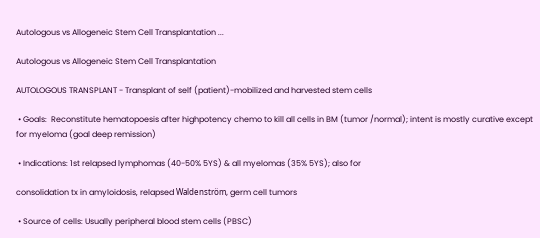Autologous vs Allogeneic Stem Cell Transplantation ...

Autologous vs Allogeneic Stem Cell Transplantation

AUTOLOGOUS TRANSPLANT - Transplant of self (patient)-mobilized and harvested stem cells

 • Goals:  Reconstitute hematopoesis after highpotency chemo to kill all cells in BM (tumor /normal); intent is mostly curative except for myeloma (goal deep remission)

 • Indications: 1st relapsed lymphomas (40-50% 5YS) & all myelomas (35% 5YS); also for

consolidation tx in amyloidosis, relapsed Waldenström, germ cell tumors

 • Source of cells: Usually peripheral blood stem cells (PBSC)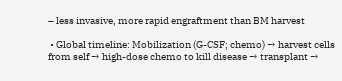– less invasive, more rapid engraftment than BM harvest

 • Global timeline: Mobilization (G-CSF; chemo) → harvest cells from self → high-dose chemo to kill disease → transplant →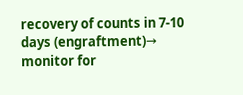recovery of counts in 7-10 days (engraftment)→ monitor for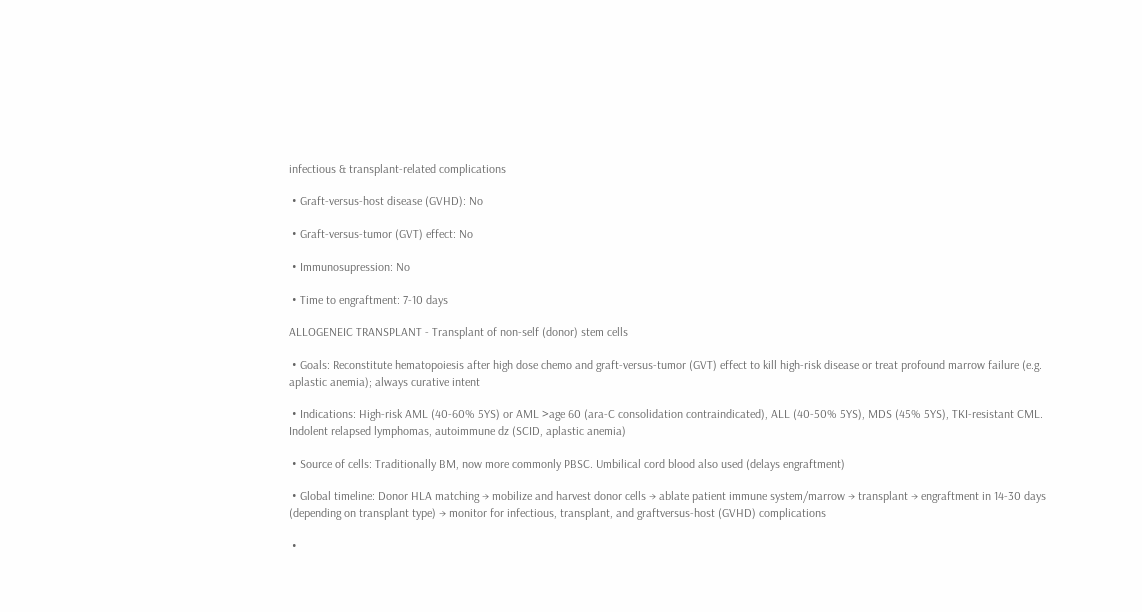infectious & transplant-related complications

 • Graft-versus-host disease (GVHD): No

 • Graft-versus-tumor (GVT) effect: No

 • Immunosupression: No

 • Time to engraftment: 7-10 days

ALLOGENEIC TRANSPLANT - Transplant of non-self (donor) stem cells

 • Goals: Reconstitute hematopoiesis after high dose chemo and graft-versus-tumor (GVT) effect to kill high-risk disease or treat profound marrow failure (e.g. aplastic anemia); always curative intent

 • Indications: High-risk AML (40-60% 5YS) or AML >age 60 (ara-C consolidation contraindicated), ALL (40-50% 5YS), MDS (45% 5YS), TKI-resistant CML. Indolent relapsed lymphomas, autoimmune dz (SCID, aplastic anemia)

 • Source of cells: Traditionally BM, now more commonly PBSC. Umbilical cord blood also used (delays engraftment)

 • Global timeline: Donor HLA matching → mobilize and harvest donor cells → ablate patient immune system/marrow → transplant → engraftment in 14-30 days (depending on transplant type) → monitor for infectious, transplant, and graftversus-host (GVHD) complications

 •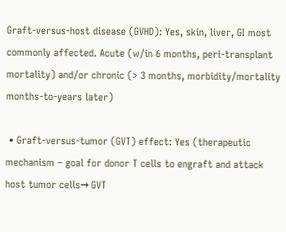Graft-versus-host disease (GVHD): Yes, skin, liver, GI most commonly affected. Acute (w/in 6 months, peri-transplant mortality) and/or chronic (> 3 months, morbidity/mortality months-to-years later)

 • Graft-versus-tumor (GVT) effect: Yes (therapeutic mechanism – goal for donor T cells to engraft and attack host tumor cells→ GVT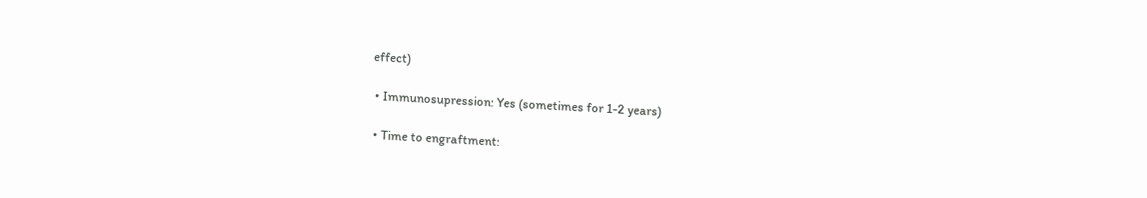effect)

 • Immunosupression: Yes (sometimes for 1-2 years)

 • Time to engraftment: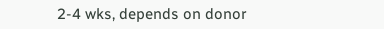2-4 wks, depends on donor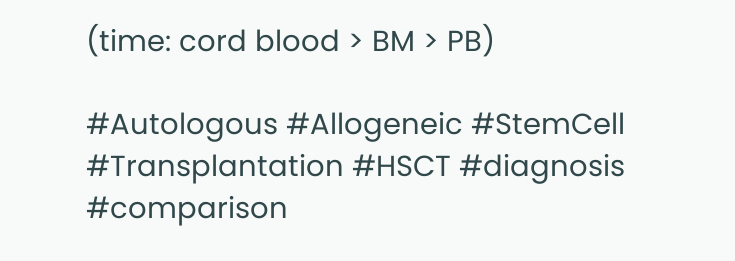(time: cord blood > BM > PB)

#Autologous #Allogeneic #StemCell #Transplantation #HSCT #diagnosis #comparison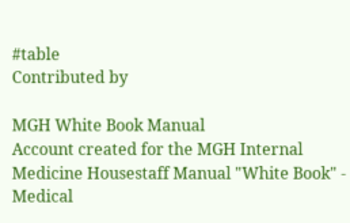#table
Contributed by

MGH White Book Manual
Account created for the MGH Internal Medicine Housestaff Manual "White Book" -
Medical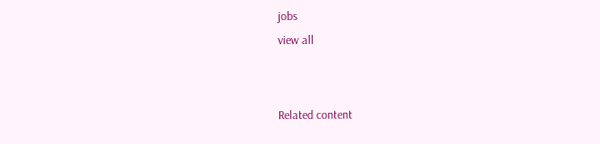jobs
view all


Related content